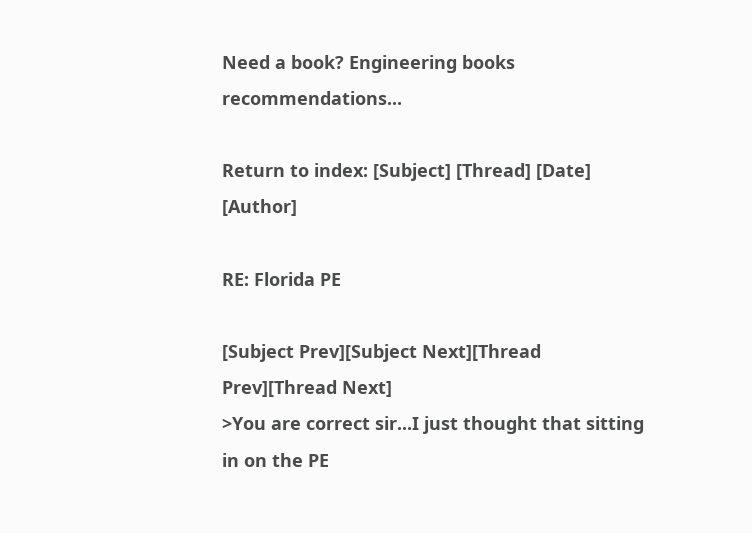Need a book? Engineering books recommendations...

Return to index: [Subject] [Thread] [Date] [Author]

RE: Florida PE

[Subject Prev][Subject Next][Thread Prev][Thread Next]
>You are correct sir...I just thought that sitting in on the PE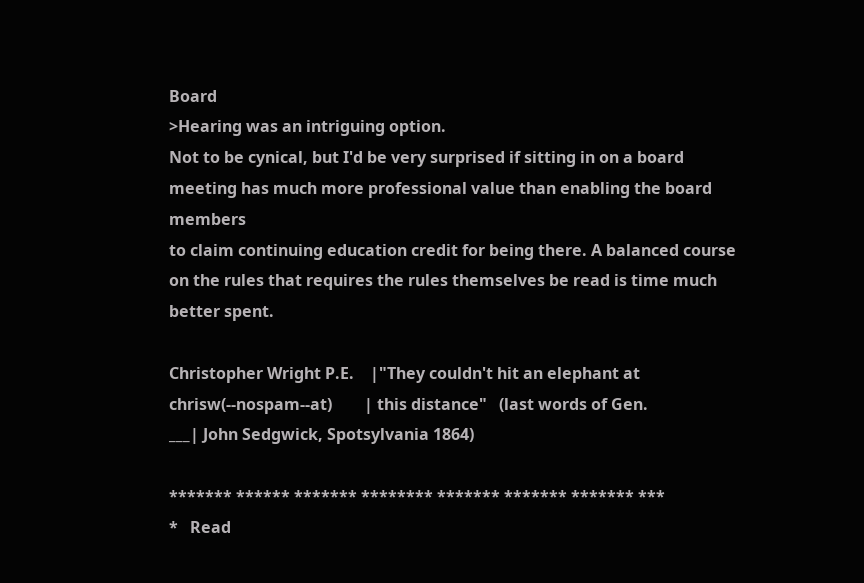Board
>Hearing was an intriguing option.
Not to be cynical, but I'd be very surprised if sitting in on a board
meeting has much more professional value than enabling the board members
to claim continuing education credit for being there. A balanced course
on the rules that requires the rules themselves be read is time much
better spent.

Christopher Wright P.E.    |"They couldn't hit an elephant at
chrisw(--nospam--at)        | this distance"   (last words of Gen.
___| John Sedgwick, Spotsylvania 1864)

******* ****** ******* ******** ******* ******* ******* ***
*   Read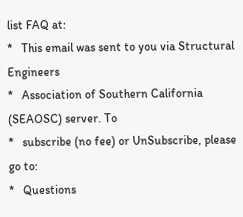list FAQ at:
*   This email was sent to you via Structural Engineers
*   Association of Southern California (SEAOSC) server. To
*   subscribe (no fee) or UnSubscribe, please go to:
*   Questions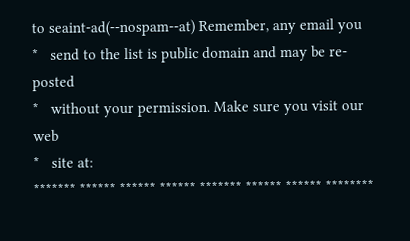to seaint-ad(--nospam--at) Remember, any email you
*   send to the list is public domain and may be re-posted
*   without your permission. Make sure you visit our web
*   site at:
******* ****** ****** ****** ******* ****** ****** ********